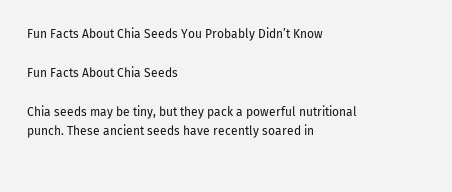Fun Facts About Chia Seeds You Probably Didn’t Know

Fun Facts About Chia Seeds

Chia seeds may be tiny, but they pack a powerful nutritional punch. These ancient seeds have recently soared in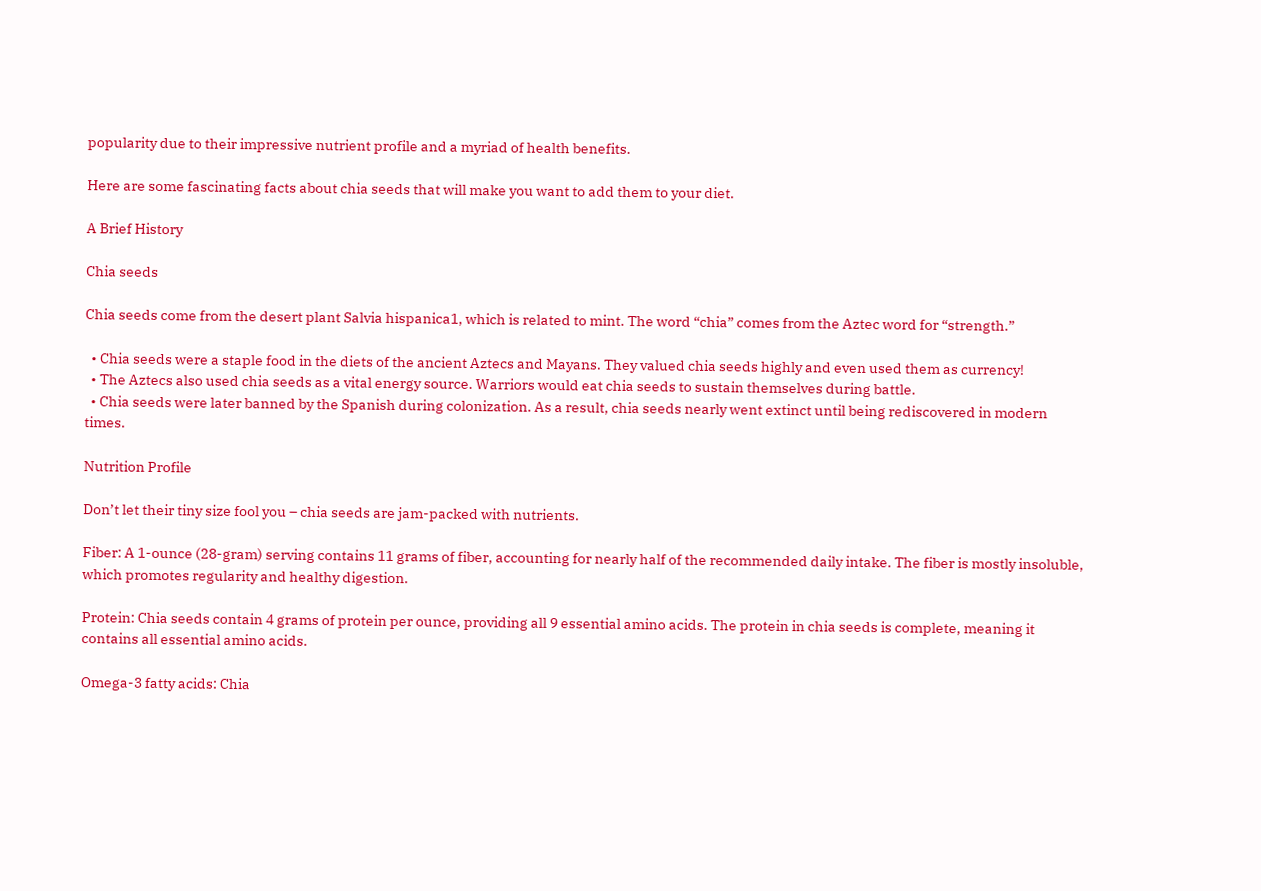popularity due to their impressive nutrient profile and a myriad of health benefits.

Here are some fascinating facts about chia seeds that will make you want to add them to your diet.

A Brief History

Chia seeds

Chia seeds come from the desert plant Salvia hispanica1, which is related to mint. The word “chia” comes from the Aztec word for “strength.”

  • Chia seeds were a staple food in the diets of the ancient Aztecs and Mayans. They valued chia seeds highly and even used them as currency!
  • The Aztecs also used chia seeds as a vital energy source. Warriors would eat chia seeds to sustain themselves during battle.
  • Chia seeds were later banned by the Spanish during colonization. As a result, chia seeds nearly went extinct until being rediscovered in modern times.

Nutrition Profile

Don’t let their tiny size fool you – chia seeds are jam-packed with nutrients.

Fiber: A 1-ounce (28-gram) serving contains 11 grams of fiber, accounting for nearly half of the recommended daily intake. The fiber is mostly insoluble, which promotes regularity and healthy digestion.

Protein: Chia seeds contain 4 grams of protein per ounce, providing all 9 essential amino acids. The protein in chia seeds is complete, meaning it contains all essential amino acids.

Omega-3 fatty acids: Chia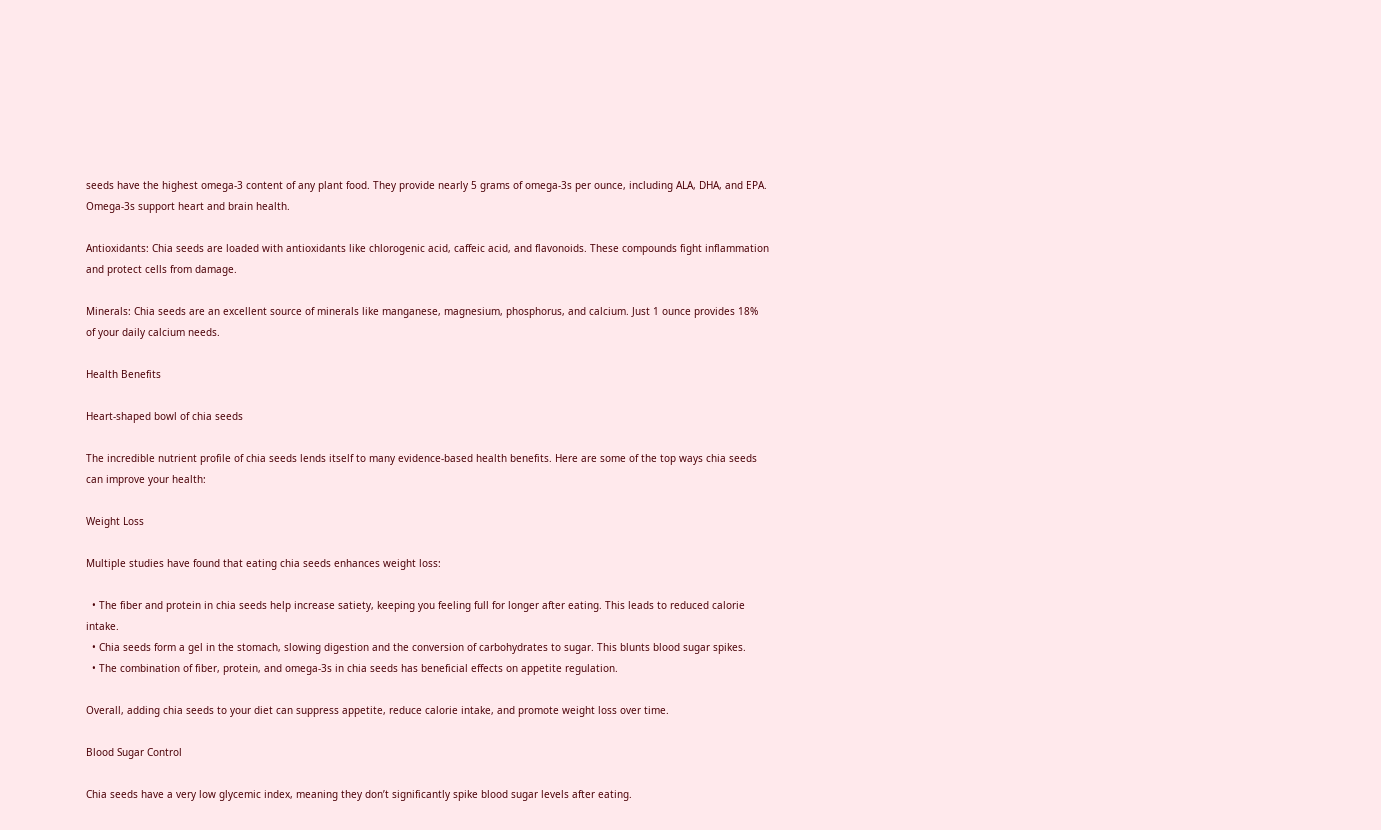seeds have the highest omega-3 content of any plant food. They provide nearly 5 grams of omega-3s per ounce, including ALA, DHA, and EPA. Omega-3s support heart and brain health.

Antioxidants: Chia seeds are loaded with antioxidants like chlorogenic acid, caffeic acid, and flavonoids. These compounds fight inflammation and protect cells from damage.

Minerals: Chia seeds are an excellent source of minerals like manganese, magnesium, phosphorus, and calcium. Just 1 ounce provides 18% of your daily calcium needs.

Health Benefits

Heart-shaped bowl of chia seeds

The incredible nutrient profile of chia seeds lends itself to many evidence-based health benefits. Here are some of the top ways chia seeds can improve your health:

Weight Loss

Multiple studies have found that eating chia seeds enhances weight loss:

  • The fiber and protein in chia seeds help increase satiety, keeping you feeling full for longer after eating. This leads to reduced calorie intake.
  • Chia seeds form a gel in the stomach, slowing digestion and the conversion of carbohydrates to sugar. This blunts blood sugar spikes.
  • The combination of fiber, protein, and omega-3s in chia seeds has beneficial effects on appetite regulation.

Overall, adding chia seeds to your diet can suppress appetite, reduce calorie intake, and promote weight loss over time.

Blood Sugar Control

Chia seeds have a very low glycemic index, meaning they don’t significantly spike blood sugar levels after eating.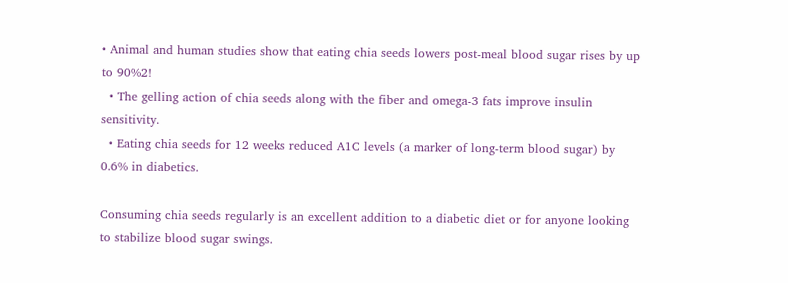• Animal and human studies show that eating chia seeds lowers post-meal blood sugar rises by up to 90%2!
  • The gelling action of chia seeds along with the fiber and omega-3 fats improve insulin sensitivity.
  • Eating chia seeds for 12 weeks reduced A1C levels (a marker of long-term blood sugar) by 0.6% in diabetics.

Consuming chia seeds regularly is an excellent addition to a diabetic diet or for anyone looking to stabilize blood sugar swings.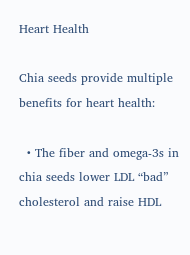Heart Health

Chia seeds provide multiple benefits for heart health:

  • The fiber and omega-3s in chia seeds lower LDL “bad” cholesterol and raise HDL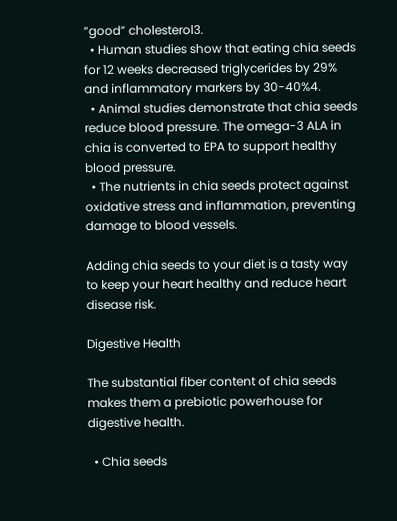“good” cholesterol3.
  • Human studies show that eating chia seeds for 12 weeks decreased triglycerides by 29% and inflammatory markers by 30-40%4.
  • Animal studies demonstrate that chia seeds reduce blood pressure. The omega-3 ALA in chia is converted to EPA to support healthy blood pressure.
  • The nutrients in chia seeds protect against oxidative stress and inflammation, preventing damage to blood vessels.

Adding chia seeds to your diet is a tasty way to keep your heart healthy and reduce heart disease risk.

Digestive Health

The substantial fiber content of chia seeds makes them a prebiotic powerhouse for digestive health.

  • Chia seeds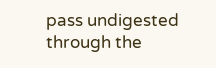pass undigested through the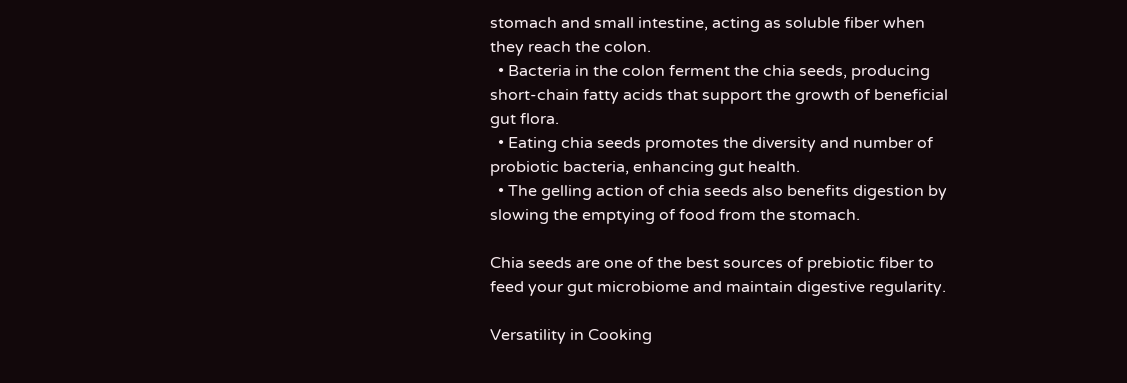stomach and small intestine, acting as soluble fiber when they reach the colon.
  • Bacteria in the colon ferment the chia seeds, producing short-chain fatty acids that support the growth of beneficial gut flora.
  • Eating chia seeds promotes the diversity and number of probiotic bacteria, enhancing gut health.
  • The gelling action of chia seeds also benefits digestion by slowing the emptying of food from the stomach.

Chia seeds are one of the best sources of prebiotic fiber to feed your gut microbiome and maintain digestive regularity.

Versatility in Cooking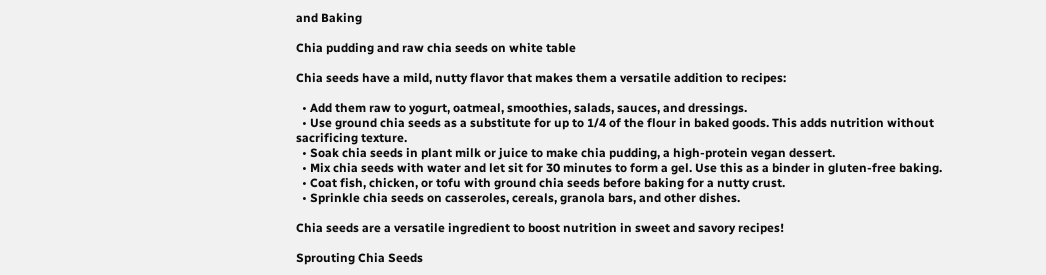and Baking

Chia pudding and raw chia seeds on white table

Chia seeds have a mild, nutty flavor that makes them a versatile addition to recipes:

  • Add them raw to yogurt, oatmeal, smoothies, salads, sauces, and dressings.
  • Use ground chia seeds as a substitute for up to 1/4 of the flour in baked goods. This adds nutrition without sacrificing texture.
  • Soak chia seeds in plant milk or juice to make chia pudding, a high-protein vegan dessert.
  • Mix chia seeds with water and let sit for 30 minutes to form a gel. Use this as a binder in gluten-free baking.
  • Coat fish, chicken, or tofu with ground chia seeds before baking for a nutty crust.
  • Sprinkle chia seeds on casseroles, cereals, granola bars, and other dishes.

Chia seeds are a versatile ingredient to boost nutrition in sweet and savory recipes!

Sprouting Chia Seeds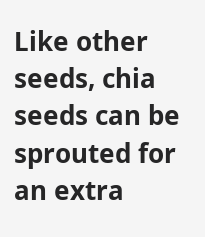Like other seeds, chia seeds can be sprouted for an extra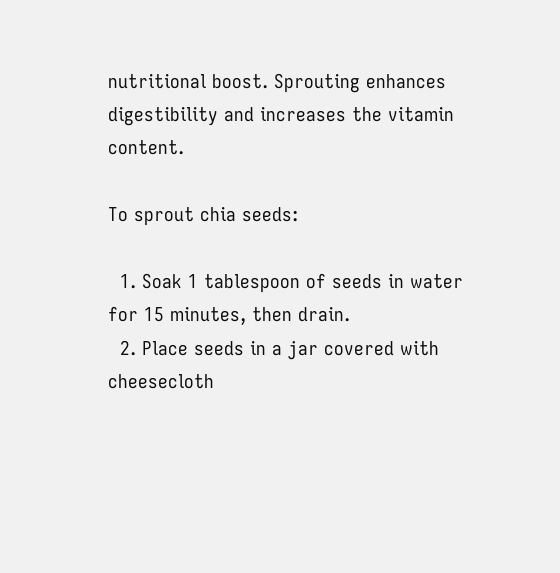nutritional boost. Sprouting enhances digestibility and increases the vitamin content.

To sprout chia seeds:

  1. Soak 1 tablespoon of seeds in water for 15 minutes, then drain.
  2. Place seeds in a jar covered with cheesecloth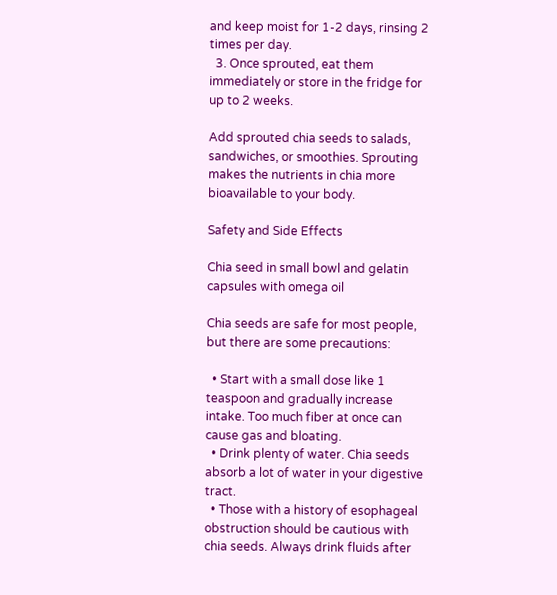and keep moist for 1-2 days, rinsing 2 times per day.
  3. Once sprouted, eat them immediately or store in the fridge for up to 2 weeks.

Add sprouted chia seeds to salads, sandwiches, or smoothies. Sprouting makes the nutrients in chia more bioavailable to your body.

Safety and Side Effects

Chia seed in small bowl and gelatin capsules with omega oil

Chia seeds are safe for most people, but there are some precautions:

  • Start with a small dose like 1 teaspoon and gradually increase intake. Too much fiber at once can cause gas and bloating.
  • Drink plenty of water. Chia seeds absorb a lot of water in your digestive tract.
  • Those with a history of esophageal obstruction should be cautious with chia seeds. Always drink fluids after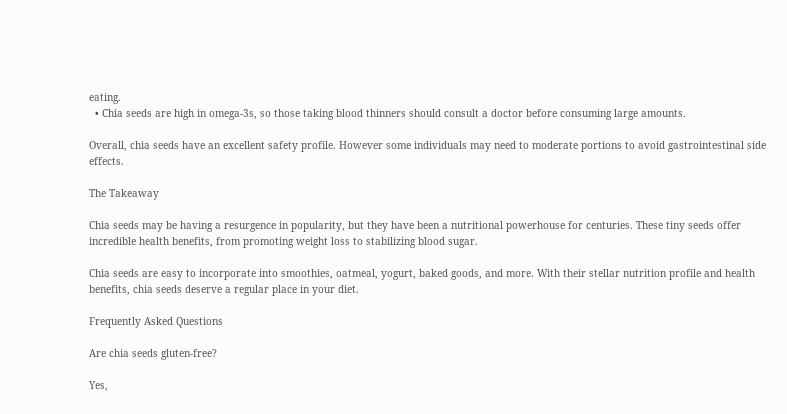eating.
  • Chia seeds are high in omega-3s, so those taking blood thinners should consult a doctor before consuming large amounts.

Overall, chia seeds have an excellent safety profile. However some individuals may need to moderate portions to avoid gastrointestinal side effects.

The Takeaway

Chia seeds may be having a resurgence in popularity, but they have been a nutritional powerhouse for centuries. These tiny seeds offer incredible health benefits, from promoting weight loss to stabilizing blood sugar.

Chia seeds are easy to incorporate into smoothies, oatmeal, yogurt, baked goods, and more. With their stellar nutrition profile and health benefits, chia seeds deserve a regular place in your diet.

Frequently Asked Questions

Are chia seeds gluten-free?

Yes,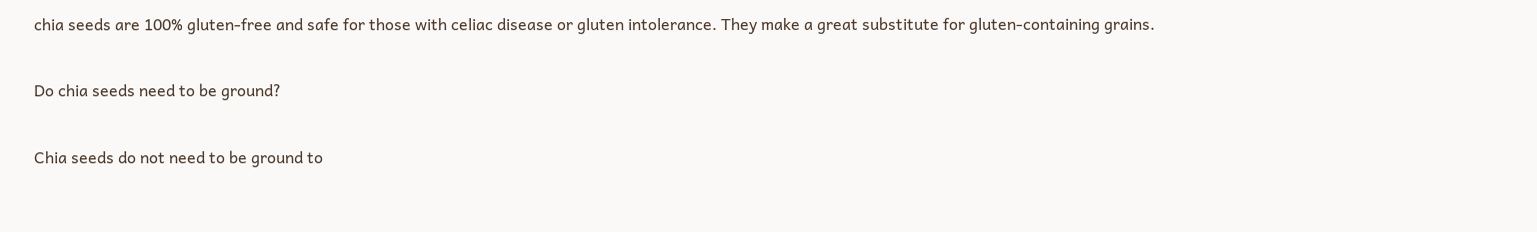chia seeds are 100% gluten-free and safe for those with celiac disease or gluten intolerance. They make a great substitute for gluten-containing grains.

Do chia seeds need to be ground?

Chia seeds do not need to be ground to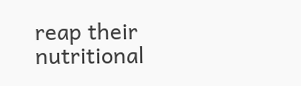reap their nutritional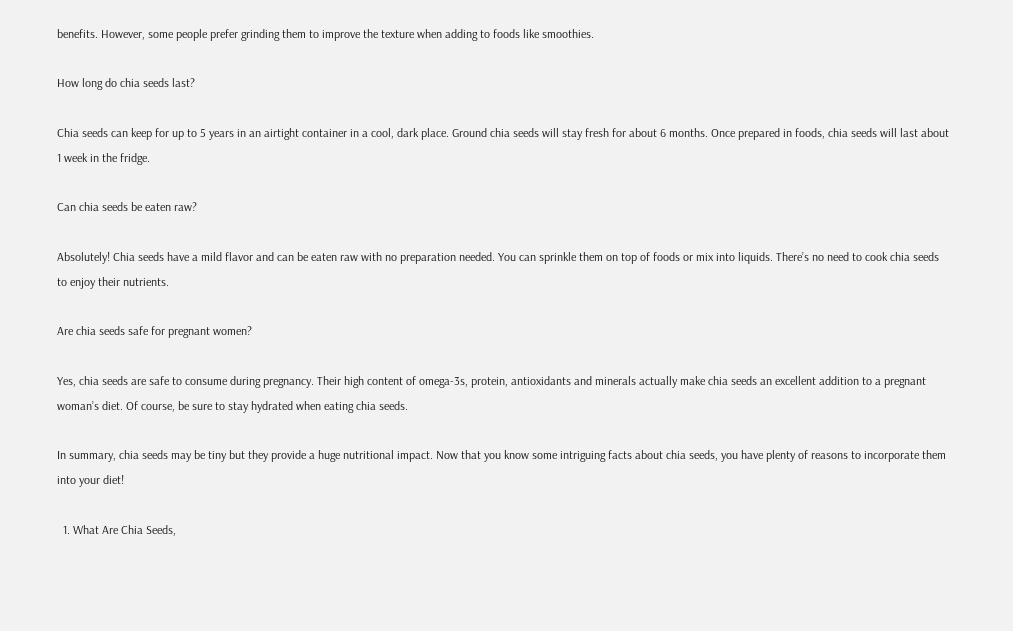benefits. However, some people prefer grinding them to improve the texture when adding to foods like smoothies.

How long do chia seeds last?

Chia seeds can keep for up to 5 years in an airtight container in a cool, dark place. Ground chia seeds will stay fresh for about 6 months. Once prepared in foods, chia seeds will last about 1 week in the fridge.

Can chia seeds be eaten raw?

Absolutely! Chia seeds have a mild flavor and can be eaten raw with no preparation needed. You can sprinkle them on top of foods or mix into liquids. There’s no need to cook chia seeds to enjoy their nutrients.

Are chia seeds safe for pregnant women?

Yes, chia seeds are safe to consume during pregnancy. Their high content of omega-3s, protein, antioxidants and minerals actually make chia seeds an excellent addition to a pregnant woman’s diet. Of course, be sure to stay hydrated when eating chia seeds.

In summary, chia seeds may be tiny but they provide a huge nutritional impact. Now that you know some intriguing facts about chia seeds, you have plenty of reasons to incorporate them into your diet!

  1. What Are Chia Seeds,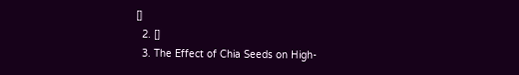[]
  2. []
  3. The Effect of Chia Seeds on High-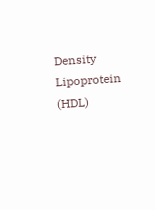Density Lipoprotein (HDL)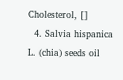Cholesterol, []
  4. Salvia hispanica L. (chia) seeds oil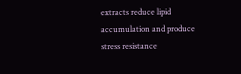extracts reduce lipid accumulation and produce stress resistance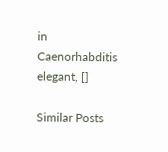in Caenorhabditis elegant, []

Similar Posts